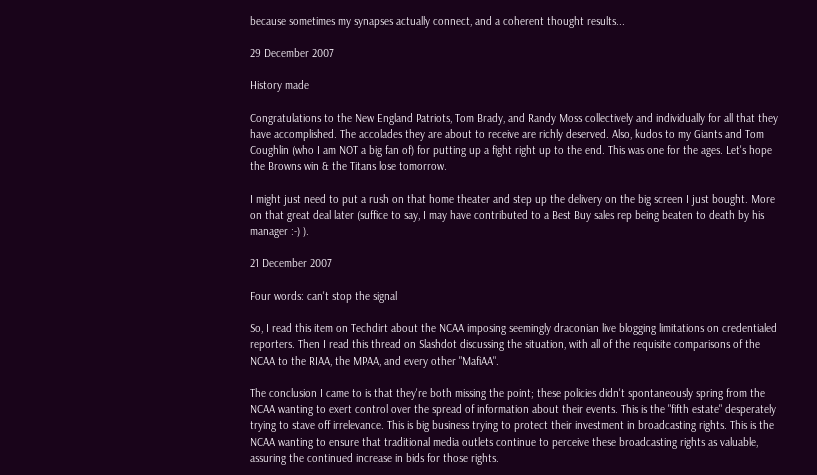because sometimes my synapses actually connect, and a coherent thought results...

29 December 2007

History made

Congratulations to the New England Patriots, Tom Brady, and Randy Moss collectively and individually for all that they have accomplished. The accolades they are about to receive are richly deserved. Also, kudos to my Giants and Tom Coughlin (who I am NOT a big fan of) for putting up a fight right up to the end. This was one for the ages. Let's hope the Browns win & the Titans lose tomorrow.

I might just need to put a rush on that home theater and step up the delivery on the big screen I just bought. More on that great deal later (suffice to say, I may have contributed to a Best Buy sales rep being beaten to death by his manager :-) ).

21 December 2007

Four words: can't stop the signal

So, I read this item on Techdirt about the NCAA imposing seemingly draconian live blogging limitations on credentialed reporters. Then I read this thread on Slashdot discussing the situation, with all of the requisite comparisons of the NCAA to the RIAA, the MPAA, and every other "MafiAA".

The conclusion I came to is that they're both missing the point; these policies didn't spontaneously spring from the NCAA wanting to exert control over the spread of information about their events. This is the "fifth estate" desperately trying to stave off irrelevance. This is big business trying to protect their investment in broadcasting rights. This is the NCAA wanting to ensure that traditional media outlets continue to perceive these broadcasting rights as valuable, assuring the continued increase in bids for those rights.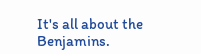It's all about the Benjamins.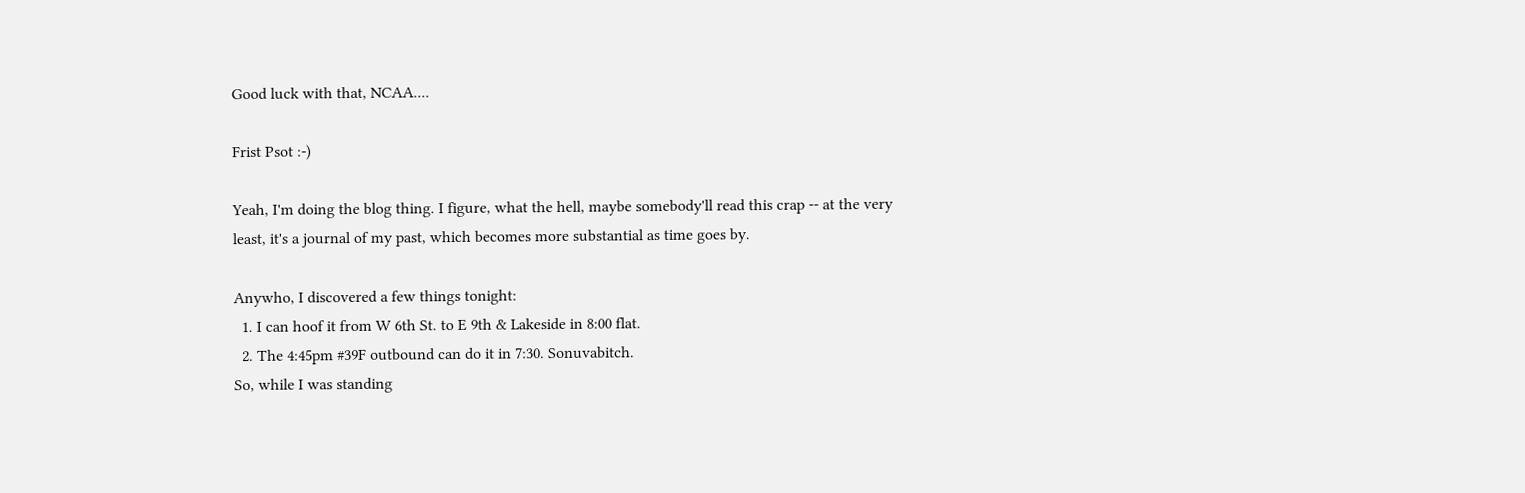Good luck with that, NCAA....

Frist Psot :-)

Yeah, I'm doing the blog thing. I figure, what the hell, maybe somebody'll read this crap -- at the very least, it's a journal of my past, which becomes more substantial as time goes by.

Anywho, I discovered a few things tonight:
  1. I can hoof it from W 6th St. to E 9th & Lakeside in 8:00 flat.
  2. The 4:45pm #39F outbound can do it in 7:30. Sonuvabitch.
So, while I was standing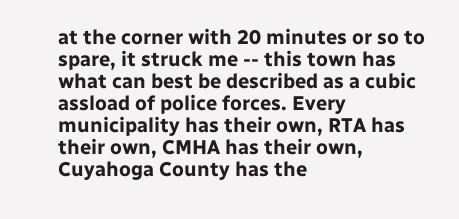at the corner with 20 minutes or so to spare, it struck me -- this town has what can best be described as a cubic assload of police forces. Every municipality has their own, RTA has their own, CMHA has their own, Cuyahoga County has the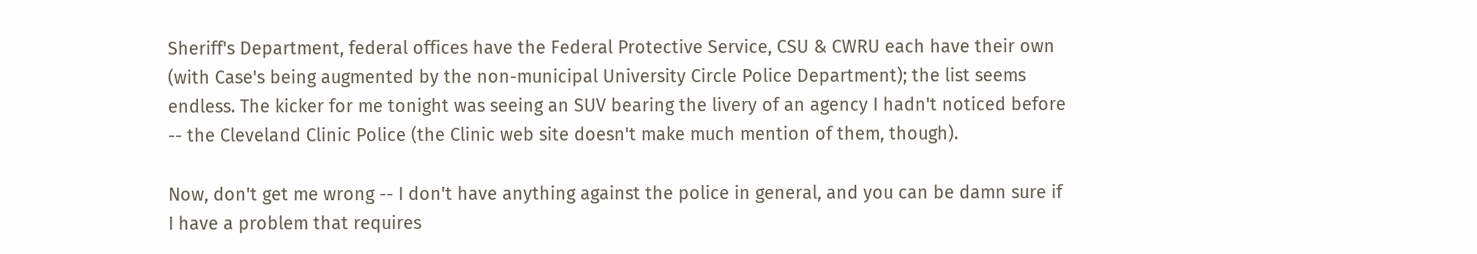Sheriff's Department, federal offices have the Federal Protective Service, CSU & CWRU each have their own (with Case's being augmented by the non-municipal University Circle Police Department); the list seems endless. The kicker for me tonight was seeing an SUV bearing the livery of an agency I hadn't noticed before -- the Cleveland Clinic Police (the Clinic web site doesn't make much mention of them, though).

Now, don't get me wrong -- I don't have anything against the police in general, and you can be damn sure if I have a problem that requires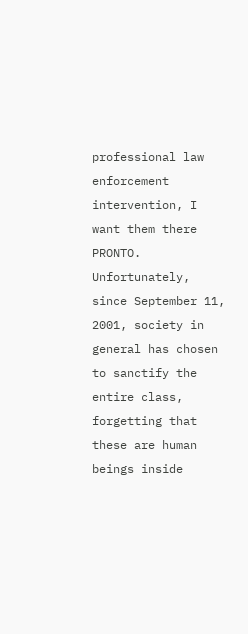professional law enforcement intervention, I want them there PRONTO. Unfortunately, since September 11, 2001, society in general has chosen to sanctify the entire class, forgetting that these are human beings inside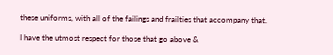these uniforms, with all of the failings and frailties that accompany that.

I have the utmost respect for those that go above &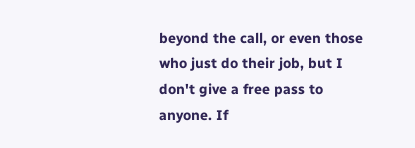beyond the call, or even those who just do their job, but I don't give a free pass to anyone. If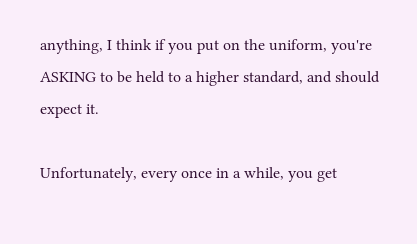anything, I think if you put on the uniform, you're ASKING to be held to a higher standard, and should expect it.

Unfortunately, every once in a while, you get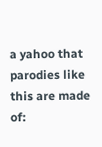a yahoo that parodies like this are made of: